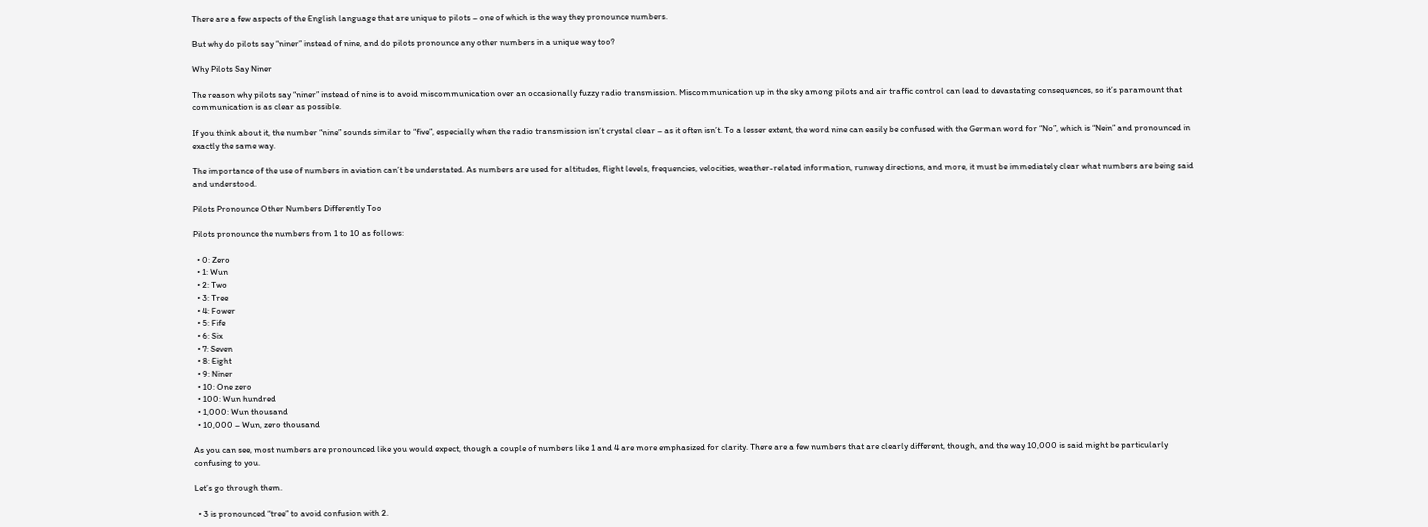There are a few aspects of the English language that are unique to pilots – one of which is the way they pronounce numbers.

But why do pilots say “niner” instead of nine, and do pilots pronounce any other numbers in a unique way too?

Why Pilots Say Niner

The reason why pilots say “niner” instead of nine is to avoid miscommunication over an occasionally fuzzy radio transmission. Miscommunication up in the sky among pilots and air traffic control can lead to devastating consequences, so it’s paramount that communication is as clear as possible.

If you think about it, the number “nine” sounds similar to “five”, especially when the radio transmission isn’t crystal clear – as it often isn’t. To a lesser extent, the word nine can easily be confused with the German word for “No”, which is “Nein” and pronounced in exactly the same way.

The importance of the use of numbers in aviation can’t be understated. As numbers are used for altitudes, flight levels, frequencies, velocities, weather-related information, runway directions, and more, it must be immediately clear what numbers are being said and understood.

Pilots Pronounce Other Numbers Differently Too

Pilots pronounce the numbers from 1 to 10 as follows:

  • 0: Zero
  • 1: Wun
  • 2: Two
  • 3: Tree
  • 4: Fower
  • 5: Fife
  • 6: Six
  • 7: Seven
  • 8: Eight
  • 9: Niner
  • 10: One zero
  • 100: Wun hundred
  • 1,000: Wun thousand
  • 10,000 – Wun, zero thousand

As you can see, most numbers are pronounced like you would expect, though a couple of numbers like 1 and 4 are more emphasized for clarity. There are a few numbers that are clearly different, though, and the way 10,000 is said might be particularly confusing to you.

Let’s go through them.

  • 3 is pronounced “tree” to avoid confusion with 2.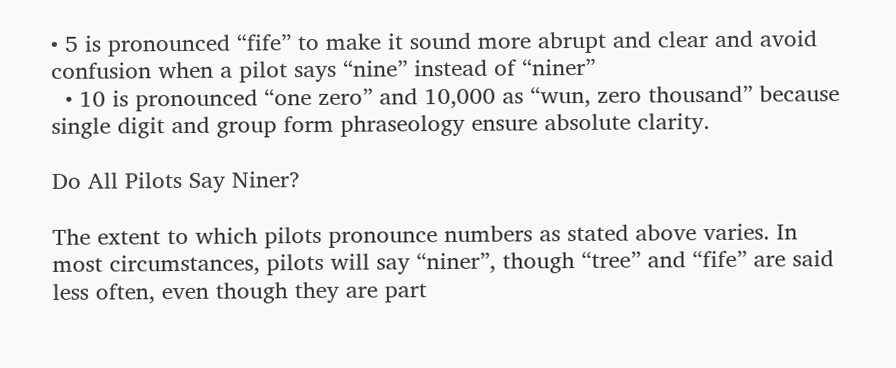• 5 is pronounced “fife” to make it sound more abrupt and clear and avoid confusion when a pilot says “nine” instead of “niner”
  • 10 is pronounced “one zero” and 10,000 as “wun, zero thousand” because single digit and group form phraseology ensure absolute clarity.

Do All Pilots Say Niner?

The extent to which pilots pronounce numbers as stated above varies. In most circumstances, pilots will say “niner”, though “tree” and “fife” are said less often, even though they are part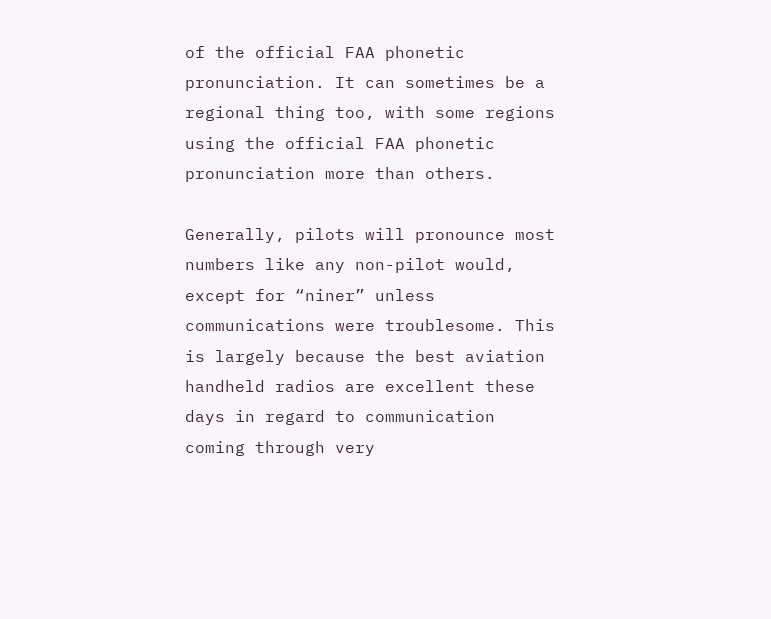of the official FAA phonetic pronunciation. It can sometimes be a regional thing too, with some regions using the official FAA phonetic pronunciation more than others.

Generally, pilots will pronounce most numbers like any non-pilot would, except for “niner” unless communications were troublesome. This is largely because the best aviation handheld radios are excellent these days in regard to communication coming through very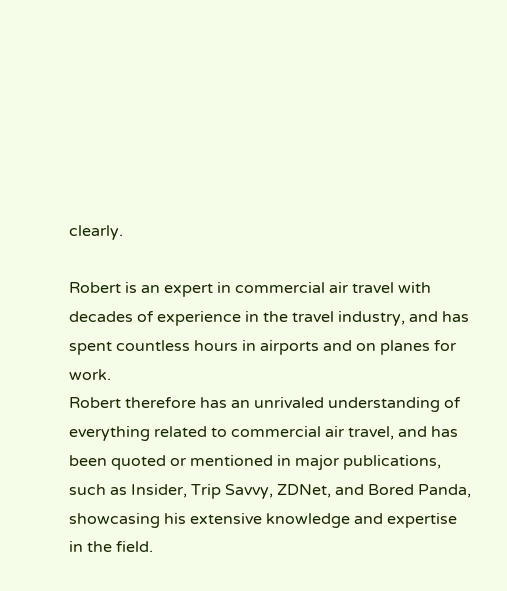clearly.

Robert is an expert in commercial air travel with decades of experience in the travel industry, and has spent countless hours in airports and on planes for work.
Robert therefore has an unrivaled understanding of everything related to commercial air travel, and has been quoted or mentioned in major publications, such as Insider, Trip Savvy, ZDNet, and Bored Panda, showcasing his extensive knowledge and expertise in the field.